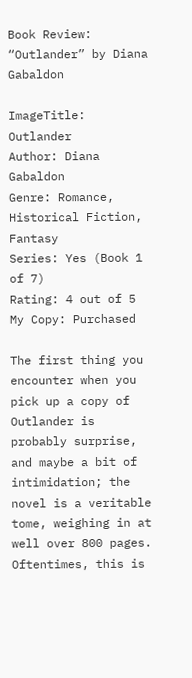Book Review: “Outlander” by Diana Gabaldon

ImageTitle: Outlander
Author: Diana Gabaldon
Genre: Romance, Historical Fiction, Fantasy
Series: Yes (Book 1 of 7)
Rating: 4 out of 5
My Copy: Purchased

The first thing you encounter when you pick up a copy of Outlander is probably surprise, and maybe a bit of intimidation; the novel is a veritable tome, weighing in at well over 800 pages. Oftentimes, this is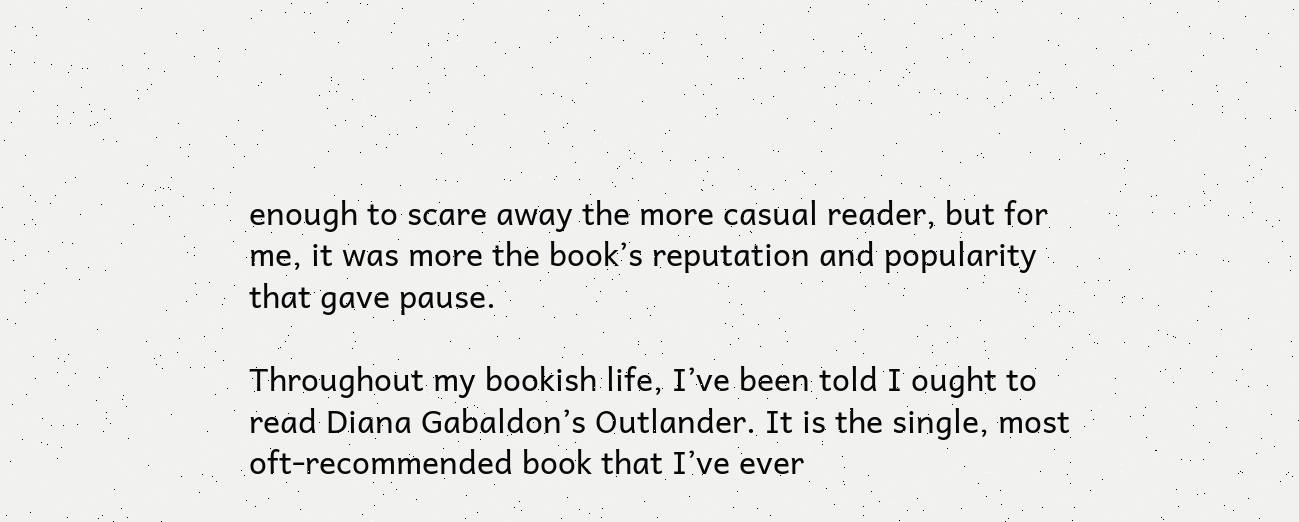enough to scare away the more casual reader, but for me, it was more the book’s reputation and popularity that gave pause.

Throughout my bookish life, I’ve been told I ought to read Diana Gabaldon’s Outlander. It is the single, most oft-recommended book that I’ve ever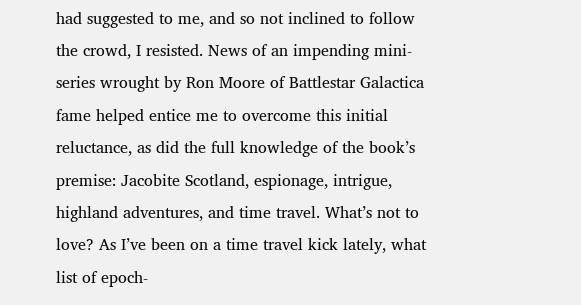had suggested to me, and so not inclined to follow the crowd, I resisted. News of an impending mini-series wrought by Ron Moore of Battlestar Galactica fame helped entice me to overcome this initial reluctance, as did the full knowledge of the book’s premise: Jacobite Scotland, espionage, intrigue, highland adventures, and time travel. What’s not to love? As I’ve been on a time travel kick lately, what list of epoch-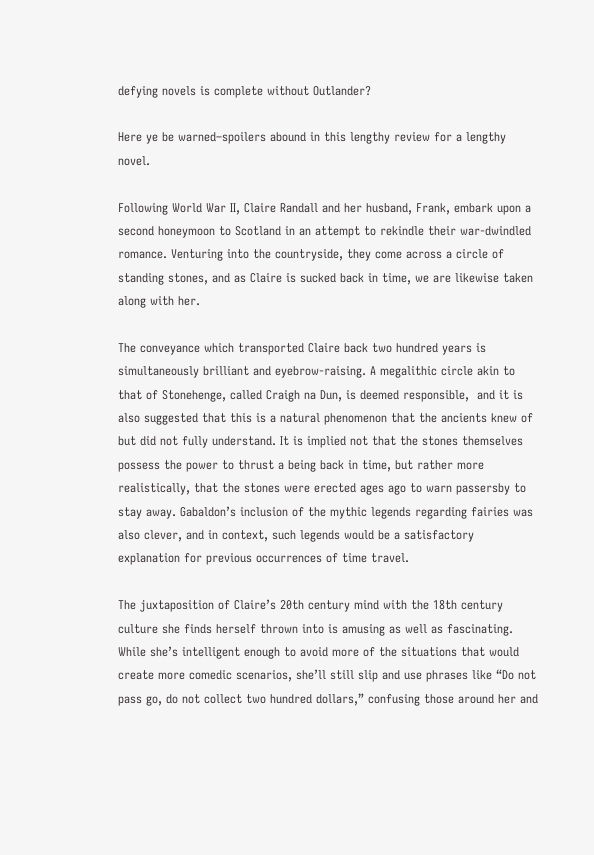defying novels is complete without Outlander?

Here ye be warned–spoilers abound in this lengthy review for a lengthy novel.

Following World War II, Claire Randall and her husband, Frank, embark upon a second honeymoon to Scotland in an attempt to rekindle their war-dwindled romance. Venturing into the countryside, they come across a circle of standing stones, and as Claire is sucked back in time, we are likewise taken along with her.

The conveyance which transported Claire back two hundred years is simultaneously brilliant and eyebrow-raising. A megalithic circle akin to that of Stonehenge, called Craigh na Dun, is deemed responsible,  and it is also suggested that this is a natural phenomenon that the ancients knew of but did not fully understand. It is implied not that the stones themselves possess the power to thrust a being back in time, but rather more realistically, that the stones were erected ages ago to warn passersby to stay away. Gabaldon’s inclusion of the mythic legends regarding fairies was also clever, and in context, such legends would be a satisfactory explanation for previous occurrences of time travel.

The juxtaposition of Claire’s 20th century mind with the 18th century culture she finds herself thrown into is amusing as well as fascinating. While she’s intelligent enough to avoid more of the situations that would create more comedic scenarios, she’ll still slip and use phrases like “Do not pass go, do not collect two hundred dollars,” confusing those around her and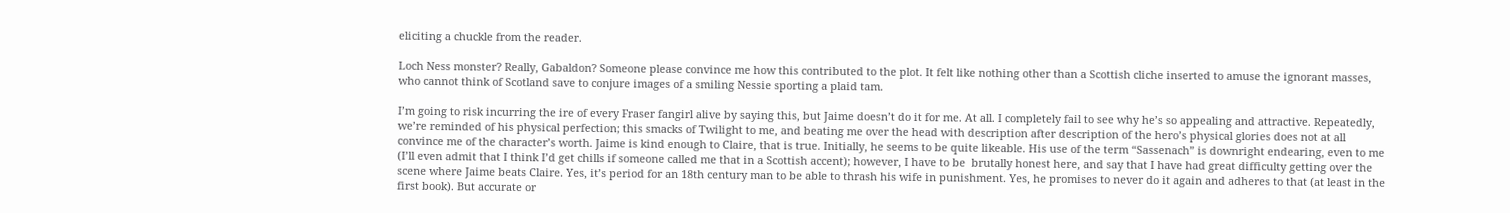eliciting a chuckle from the reader.

Loch Ness monster? Really, Gabaldon? Someone please convince me how this contributed to the plot. It felt like nothing other than a Scottish cliche inserted to amuse the ignorant masses, who cannot think of Scotland save to conjure images of a smiling Nessie sporting a plaid tam.

I’m going to risk incurring the ire of every Fraser fangirl alive by saying this, but Jaime doesn’t do it for me. At all. I completely fail to see why he’s so appealing and attractive. Repeatedly, we’re reminded of his physical perfection; this smacks of Twilight to me, and beating me over the head with description after description of the hero’s physical glories does not at all convince me of the character’s worth. Jaime is kind enough to Claire, that is true. Initially, he seems to be quite likeable. His use of the term “Sassenach” is downright endearing, even to me (I’ll even admit that I think I’d get chills if someone called me that in a Scottish accent); however, I have to be  brutally honest here, and say that I have had great difficulty getting over the scene where Jaime beats Claire. Yes, it’s period for an 18th century man to be able to thrash his wife in punishment. Yes, he promises to never do it again and adheres to that (at least in the first book). But accurate or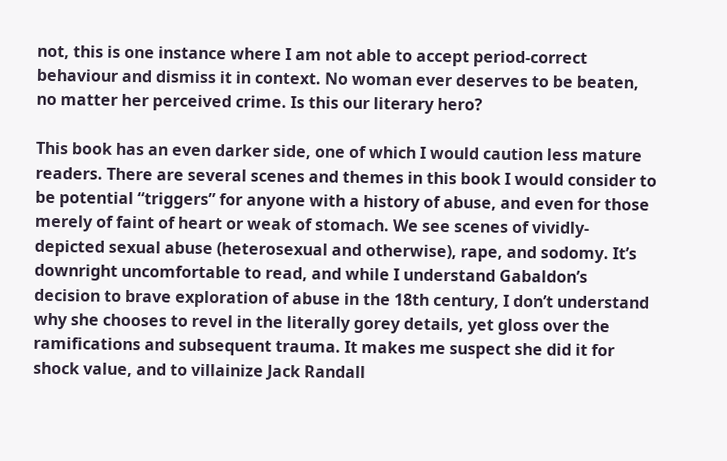not, this is one instance where I am not able to accept period-correct behaviour and dismiss it in context. No woman ever deserves to be beaten, no matter her perceived crime. Is this our literary hero?

This book has an even darker side, one of which I would caution less mature readers. There are several scenes and themes in this book I would consider to be potential “triggers” for anyone with a history of abuse, and even for those merely of faint of heart or weak of stomach. We see scenes of vividly-depicted sexual abuse (heterosexual and otherwise), rape, and sodomy. It’s downright uncomfortable to read, and while I understand Gabaldon’s decision to brave exploration of abuse in the 18th century, I don’t understand why she chooses to revel in the literally gorey details, yet gloss over the ramifications and subsequent trauma. It makes me suspect she did it for shock value, and to villainize Jack Randall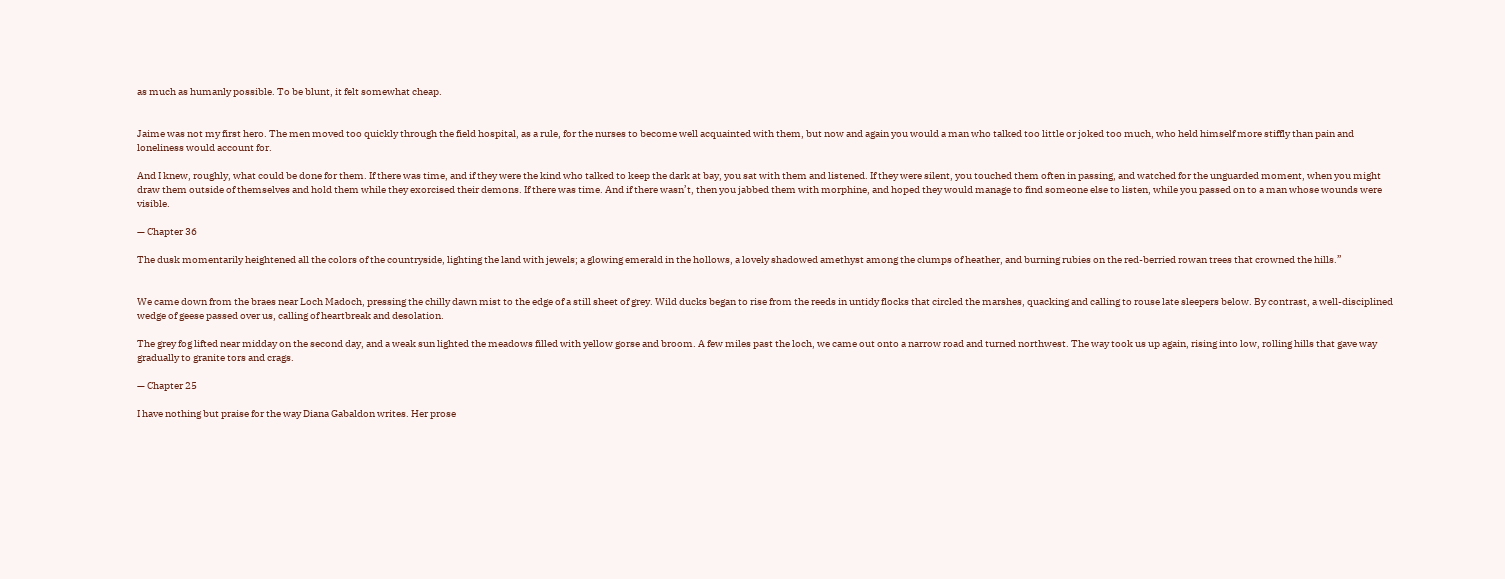as much as humanly possible. To be blunt, it felt somewhat cheap.


Jaime was not my first hero. The men moved too quickly through the field hospital, as a rule, for the nurses to become well acquainted with them, but now and again you would a man who talked too little or joked too much, who held himself more stiffly than pain and loneliness would account for.

And I knew, roughly, what could be done for them. If there was time, and if they were the kind who talked to keep the dark at bay, you sat with them and listened. If they were silent, you touched them often in passing, and watched for the unguarded moment, when you might draw them outside of themselves and hold them while they exorcised their demons. If there was time. And if there wasn’t, then you jabbed them with morphine, and hoped they would manage to find someone else to listen, while you passed on to a man whose wounds were visible.

— Chapter 36

The dusk momentarily heightened all the colors of the countryside, lighting the land with jewels; a glowing emerald in the hollows, a lovely shadowed amethyst among the clumps of heather, and burning rubies on the red-berried rowan trees that crowned the hills.”


We came down from the braes near Loch Madoch, pressing the chilly dawn mist to the edge of a still sheet of grey. Wild ducks began to rise from the reeds in untidy flocks that circled the marshes, quacking and calling to rouse late sleepers below. By contrast, a well-disciplined wedge of geese passed over us, calling of heartbreak and desolation.

The grey fog lifted near midday on the second day, and a weak sun lighted the meadows filled with yellow gorse and broom. A few miles past the loch, we came out onto a narrow road and turned northwest. The way took us up again, rising into low, rolling hills that gave way gradually to granite tors and crags.

— Chapter 25

I have nothing but praise for the way Diana Gabaldon writes. Her prose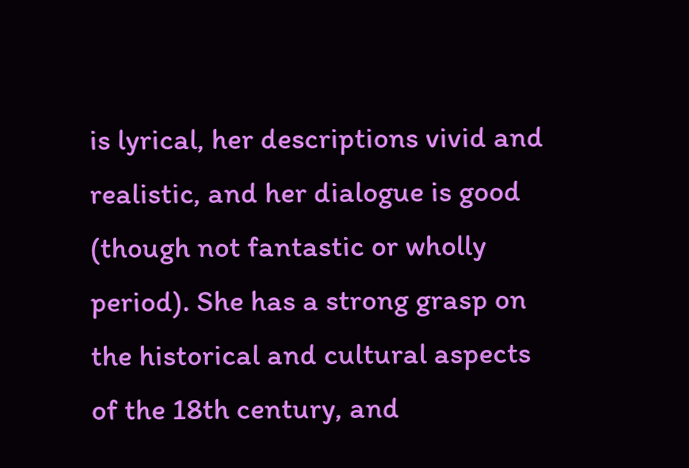is lyrical, her descriptions vivid and realistic, and her dialogue is good (though not fantastic or wholly period). She has a strong grasp on the historical and cultural aspects of the 18th century, and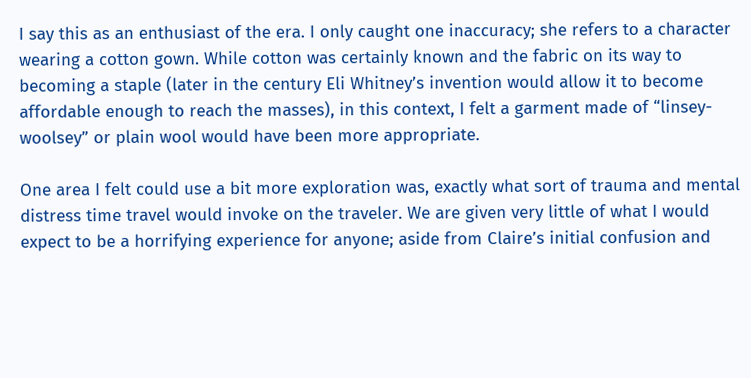I say this as an enthusiast of the era. I only caught one inaccuracy; she refers to a character wearing a cotton gown. While cotton was certainly known and the fabric on its way to becoming a staple (later in the century Eli Whitney’s invention would allow it to become affordable enough to reach the masses), in this context, I felt a garment made of “linsey-woolsey” or plain wool would have been more appropriate.

One area I felt could use a bit more exploration was, exactly what sort of trauma and mental distress time travel would invoke on the traveler. We are given very little of what I would expect to be a horrifying experience for anyone; aside from Claire’s initial confusion and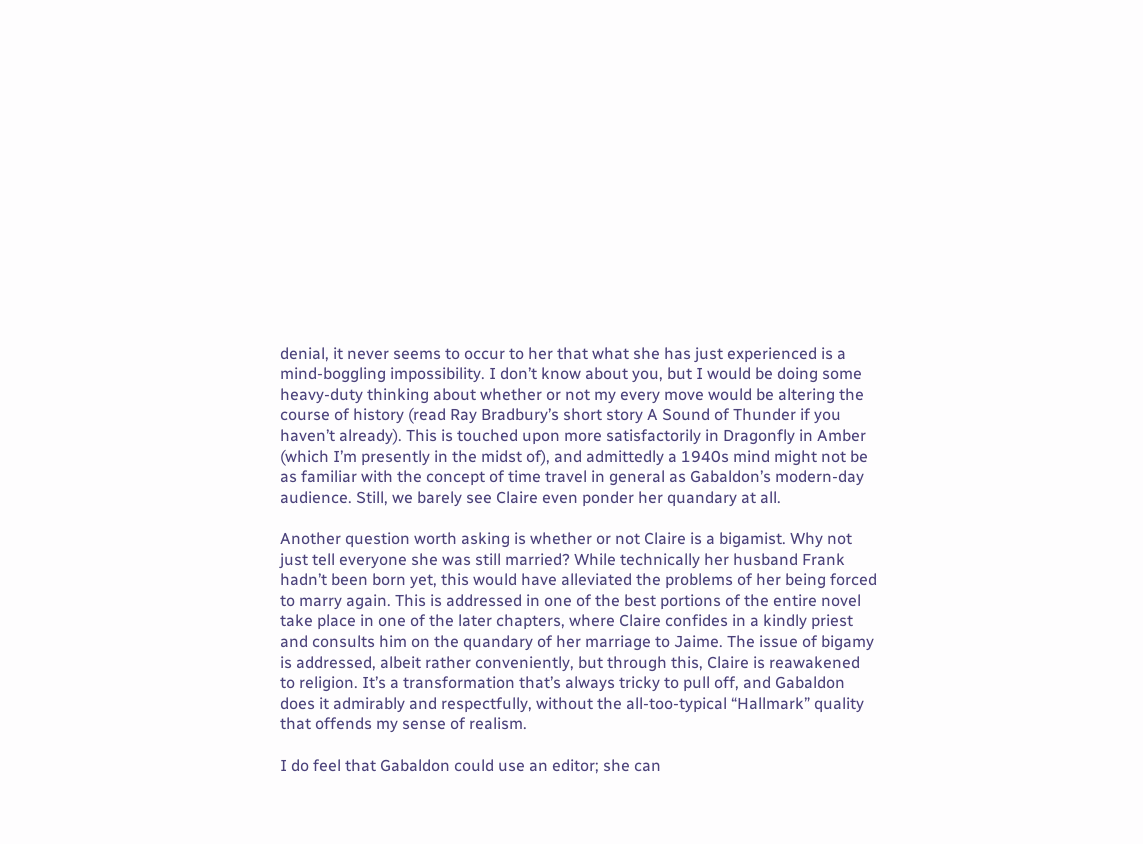denial, it never seems to occur to her that what she has just experienced is a mind-boggling impossibility. I don’t know about you, but I would be doing some heavy-duty thinking about whether or not my every move would be altering the course of history (read Ray Bradbury’s short story A Sound of Thunder if you haven’t already). This is touched upon more satisfactorily in Dragonfly in Amber (which I’m presently in the midst of), and admittedly a 1940s mind might not be as familiar with the concept of time travel in general as Gabaldon’s modern-day audience. Still, we barely see Claire even ponder her quandary at all.

Another question worth asking is whether or not Claire is a bigamist. Why not just tell everyone she was still married? While technically her husband Frank hadn’t been born yet, this would have alleviated the problems of her being forced to marry again. This is addressed in one of the best portions of the entire novel take place in one of the later chapters, where Claire confides in a kindly priest and consults him on the quandary of her marriage to Jaime. The issue of bigamy is addressed, albeit rather conveniently, but through this, Claire is reawakened to religion. It’s a transformation that’s always tricky to pull off, and Gabaldon does it admirably and respectfully, without the all-too-typical “Hallmark” quality that offends my sense of realism.

I do feel that Gabaldon could use an editor; she can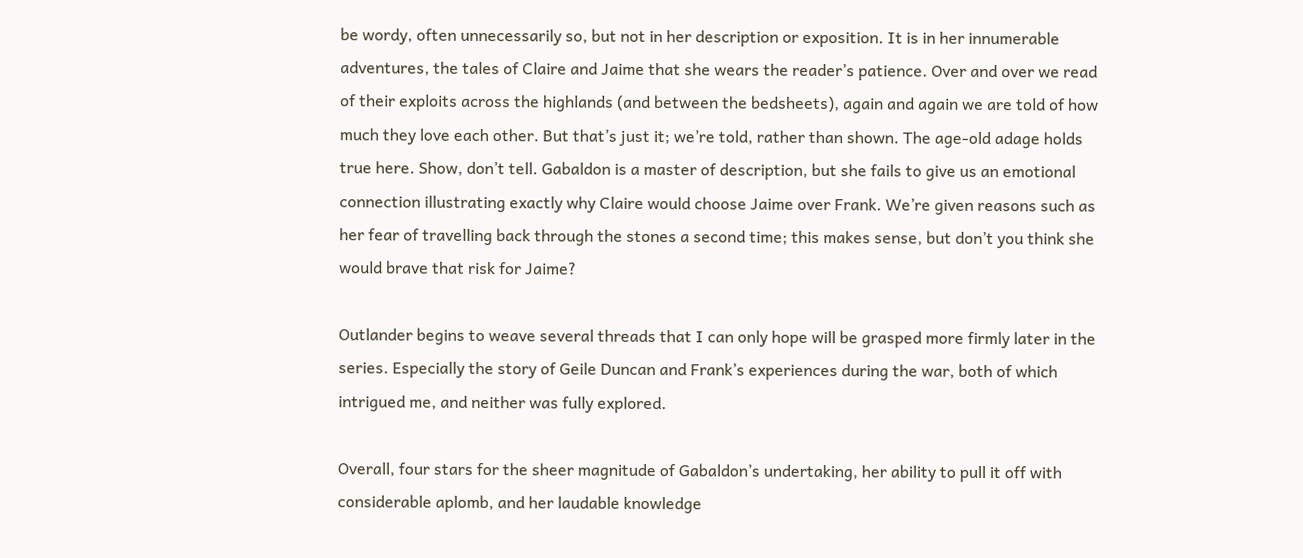be wordy, often unnecessarily so, but not in her description or exposition. It is in her innumerable adventures, the tales of Claire and Jaime that she wears the reader’s patience. Over and over we read of their exploits across the highlands (and between the bedsheets), again and again we are told of how much they love each other. But that’s just it; we’re told, rather than shown. The age-old adage holds true here. Show, don’t tell. Gabaldon is a master of description, but she fails to give us an emotional connection illustrating exactly why Claire would choose Jaime over Frank. We’re given reasons such as her fear of travelling back through the stones a second time; this makes sense, but don’t you think she would brave that risk for Jaime?

Outlander begins to weave several threads that I can only hope will be grasped more firmly later in the series. Especially the story of Geile Duncan and Frank’s experiences during the war, both of which intrigued me, and neither was fully explored.

Overall, four stars for the sheer magnitude of Gabaldon’s undertaking, her ability to pull it off with considerable aplomb, and her laudable knowledge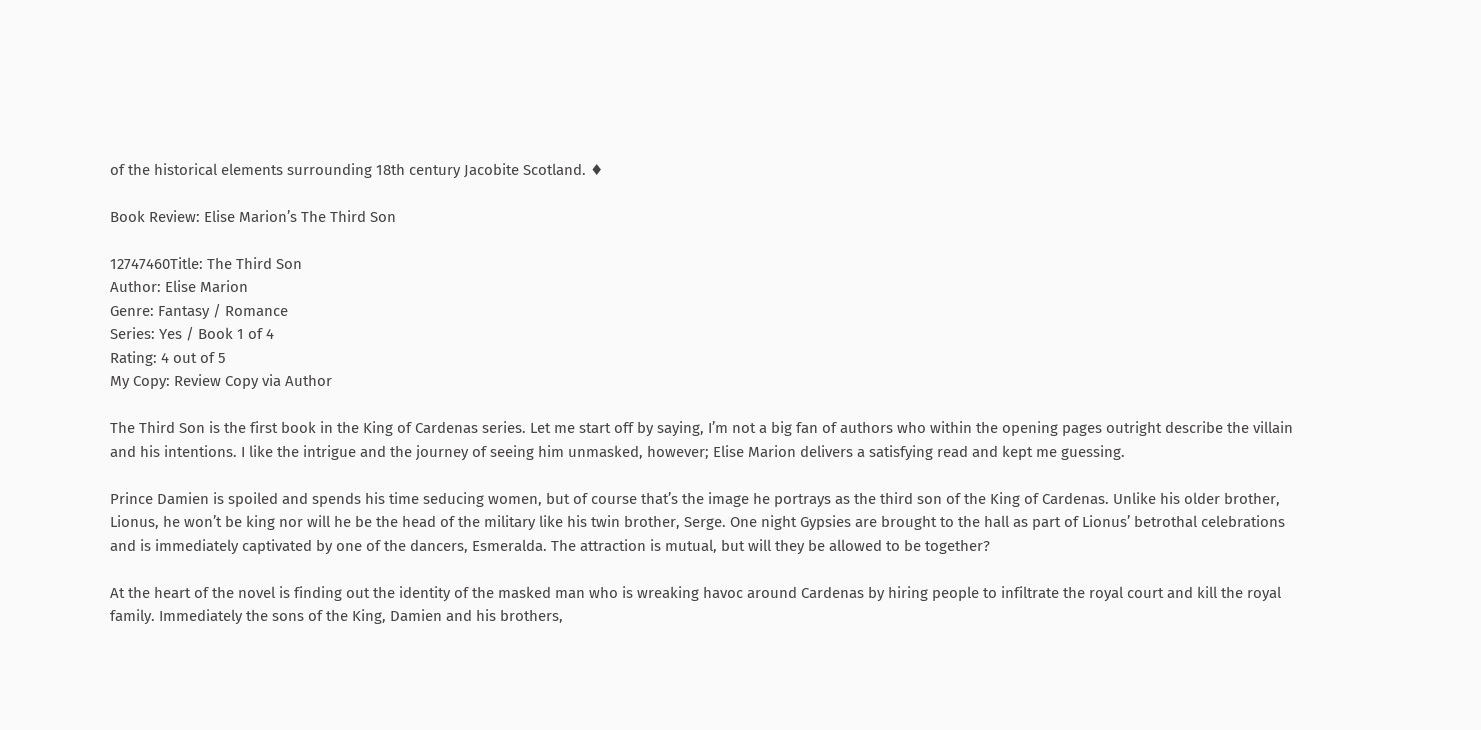of the historical elements surrounding 18th century Jacobite Scotland. ♦

Book Review: Elise Marion’s The Third Son

12747460Title: The Third Son
Author: Elise Marion
Genre: Fantasy / Romance
Series: Yes / Book 1 of 4
Rating: 4 out of 5
My Copy: Review Copy via Author

The Third Son is the first book in the King of Cardenas series. Let me start off by saying, I’m not a big fan of authors who within the opening pages outright describe the villain and his intentions. I like the intrigue and the journey of seeing him unmasked, however; Elise Marion delivers a satisfying read and kept me guessing.

Prince Damien is spoiled and spends his time seducing women, but of course that’s the image he portrays as the third son of the King of Cardenas. Unlike his older brother, Lionus, he won’t be king nor will he be the head of the military like his twin brother, Serge. One night Gypsies are brought to the hall as part of Lionus’ betrothal celebrations and is immediately captivated by one of the dancers, Esmeralda. The attraction is mutual, but will they be allowed to be together?

At the heart of the novel is finding out the identity of the masked man who is wreaking havoc around Cardenas by hiring people to infiltrate the royal court and kill the royal family. Immediately the sons of the King, Damien and his brothers,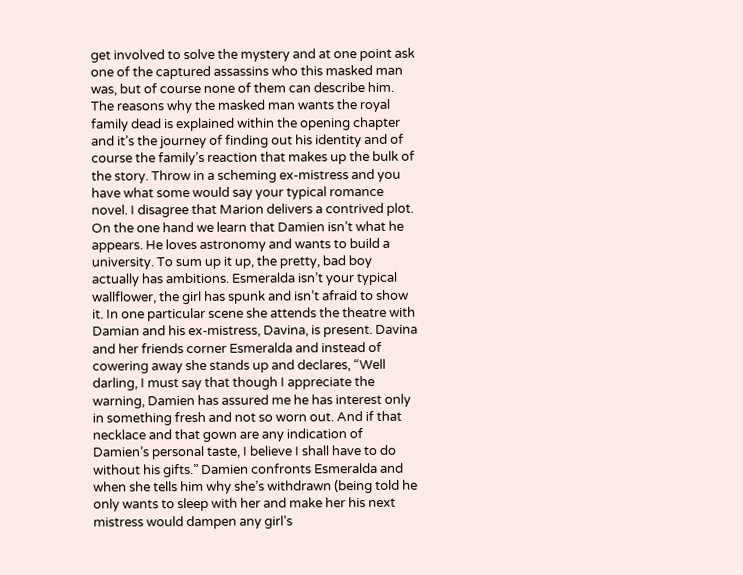get involved to solve the mystery and at one point ask one of the captured assassins who this masked man was, but of course none of them can describe him. The reasons why the masked man wants the royal family dead is explained within the opening chapter and it’s the journey of finding out his identity and of course the family’s reaction that makes up the bulk of the story. Throw in a scheming ex-mistress and you have what some would say your typical romance novel. I disagree that Marion delivers a contrived plot. On the one hand we learn that Damien isn’t what he appears. He loves astronomy and wants to build a university. To sum up it up, the pretty, bad boy actually has ambitions. Esmeralda isn’t your typical wallflower, the girl has spunk and isn’t afraid to show it. In one particular scene she attends the theatre with Damian and his ex-mistress, Davina, is present. Davina and her friends corner Esmeralda and instead of cowering away she stands up and declares, “Well darling, I must say that though I appreciate the warning, Damien has assured me he has interest only in something fresh and not so worn out. And if that necklace and that gown are any indication of Damien’s personal taste, I believe I shall have to do without his gifts.” Damien confronts Esmeralda and when she tells him why she’s withdrawn (being told he only wants to sleep with her and make her his next mistress would dampen any girl’s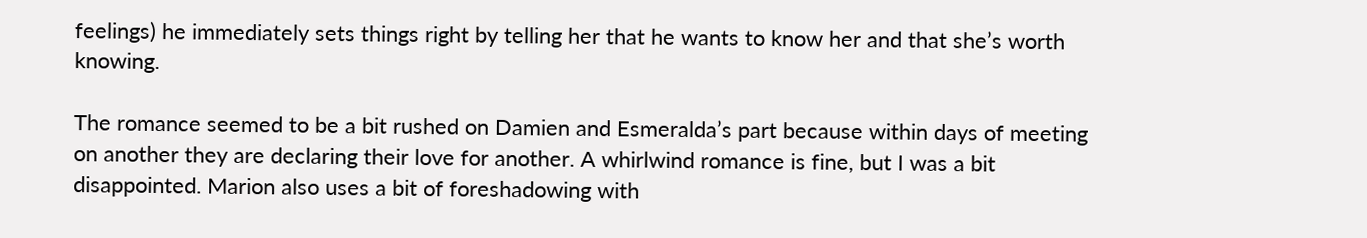feelings) he immediately sets things right by telling her that he wants to know her and that she’s worth knowing.

The romance seemed to be a bit rushed on Damien and Esmeralda’s part because within days of meeting on another they are declaring their love for another. A whirlwind romance is fine, but I was a bit disappointed. Marion also uses a bit of foreshadowing with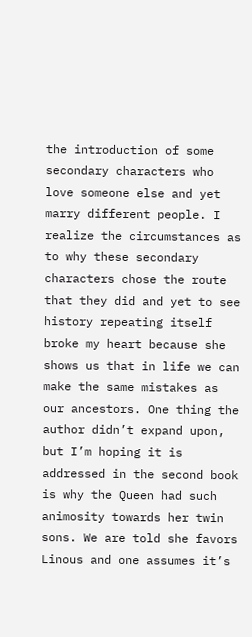the introduction of some secondary characters who love someone else and yet marry different people. I realize the circumstances as to why these secondary characters chose the route that they did and yet to see history repeating itself broke my heart because she shows us that in life we can make the same mistakes as our ancestors. One thing the author didn’t expand upon, but I’m hoping it is addressed in the second book is why the Queen had such animosity towards her twin sons. We are told she favors Linous and one assumes it’s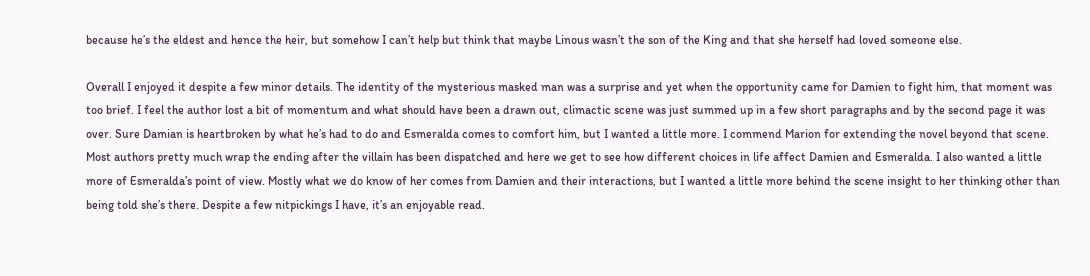because he’s the eldest and hence the heir, but somehow I can’t help but think that maybe Linous wasn’t the son of the King and that she herself had loved someone else.

Overall I enjoyed it despite a few minor details. The identity of the mysterious masked man was a surprise and yet when the opportunity came for Damien to fight him, that moment was too brief. I feel the author lost a bit of momentum and what should have been a drawn out, climactic scene was just summed up in a few short paragraphs and by the second page it was over. Sure Damian is heartbroken by what he’s had to do and Esmeralda comes to comfort him, but I wanted a little more. I commend Marion for extending the novel beyond that scene. Most authors pretty much wrap the ending after the villain has been dispatched and here we get to see how different choices in life affect Damien and Esmeralda. I also wanted a little more of Esmeralda’s point of view. Mostly what we do know of her comes from Damien and their interactions, but I wanted a little more behind the scene insight to her thinking other than being told she’s there. Despite a few nitpickings I have, it’s an enjoyable read.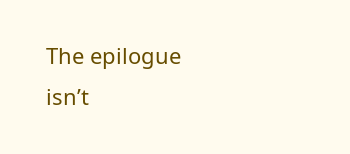The epilogue isn’t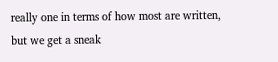really one in terms of how most are written, but we get a sneak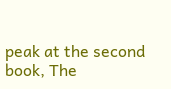peak at the second book, The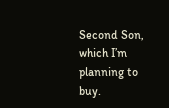Second Son, which I’m planning to buy.